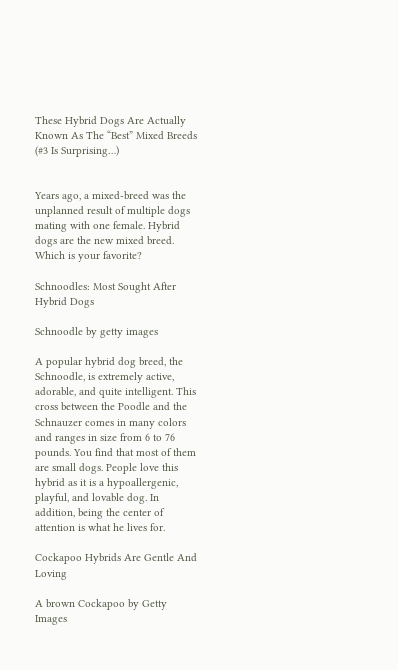These Hybrid Dogs Are Actually Known As The “Best” Mixed Breeds (#3 Is Surprising…)


Years ago, a mixed-breed was the unplanned result of multiple dogs mating with one female. Hybrid dogs are the new mixed breed. Which is your favorite?

Schnoodles: Most Sought After Hybrid Dogs

Schnoodle by getty images

A popular hybrid dog breed, the Schnoodle, is extremely active, adorable, and quite intelligent. This cross between the Poodle and the Schnauzer comes in many colors and ranges in size from 6 to 76 pounds. You find that most of them are small dogs. People love this hybrid as it is a hypoallergenic, playful, and lovable dog. In addition, being the center of attention is what he lives for.

Cockapoo Hybrids Are Gentle And Loving

A brown Cockapoo by Getty Images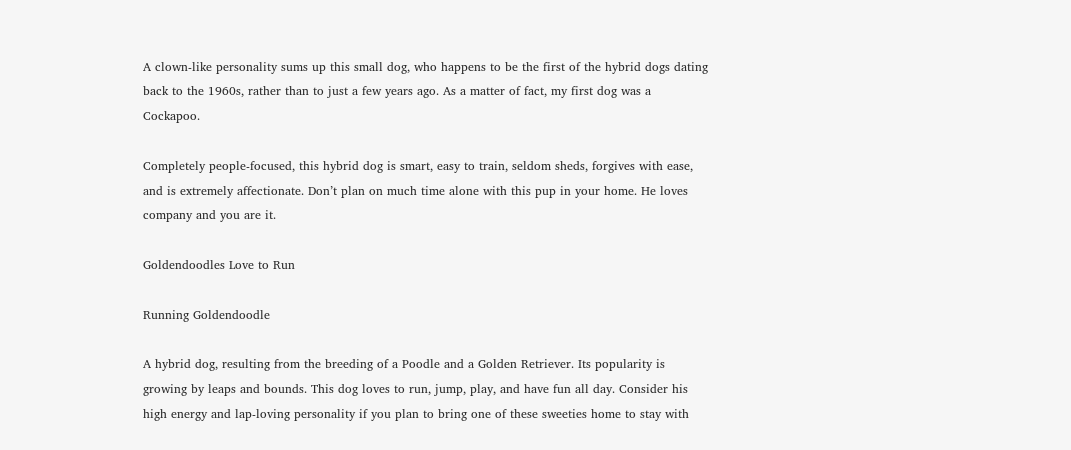A clown-like personality sums up this small dog, who happens to be the first of the hybrid dogs dating back to the 1960s, rather than to just a few years ago. As a matter of fact, my first dog was a Cockapoo.

Completely people-focused, this hybrid dog is smart, easy to train, seldom sheds, forgives with ease, and is extremely affectionate. Don’t plan on much time alone with this pup in your home. He loves company and you are it.

Goldendoodles Love to Run

Running Goldendoodle

A hybrid dog, resulting from the breeding of a Poodle and a Golden Retriever. Its popularity is growing by leaps and bounds. This dog loves to run, jump, play, and have fun all day. Consider his high energy and lap-loving personality if you plan to bring one of these sweeties home to stay with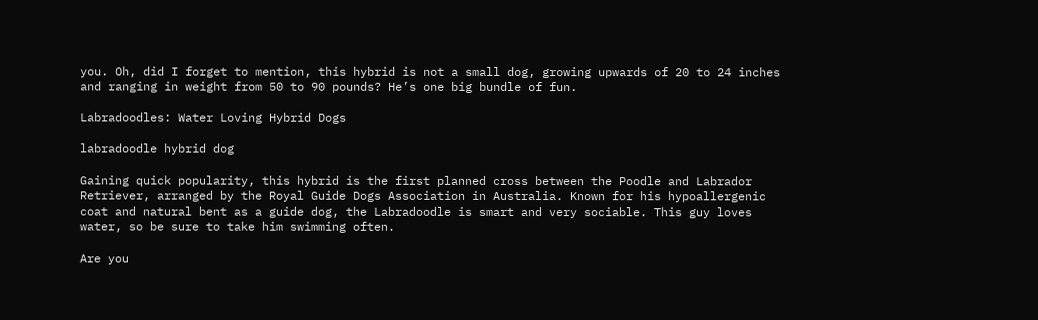you. Oh, did I forget to mention, this hybrid is not a small dog, growing upwards of 20 to 24 inches and ranging in weight from 50 to 90 pounds? He’s one big bundle of fun.

Labradoodles: Water Loving Hybrid Dogs

labradoodle hybrid dog

Gaining quick popularity, this hybrid is the first planned cross between the Poodle and Labrador Retriever, arranged by the Royal Guide Dogs Association in Australia. Known for his hypoallergenic coat and natural bent as a guide dog, the Labradoodle is smart and very sociable. This guy loves water, so be sure to take him swimming often.

Are you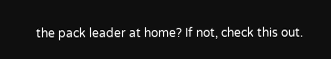the pack leader at home? If not, check this out.